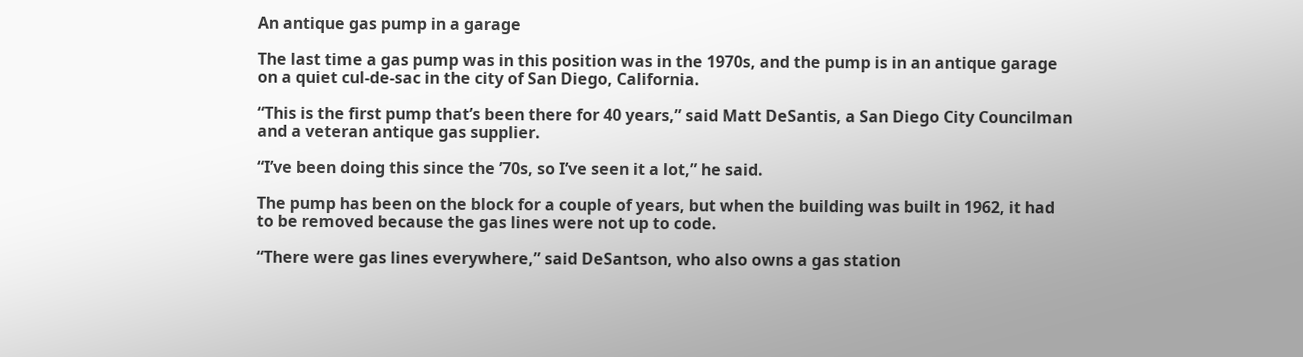An antique gas pump in a garage

The last time a gas pump was in this position was in the 1970s, and the pump is in an antique garage on a quiet cul-de-sac in the city of San Diego, California.

“This is the first pump that’s been there for 40 years,” said Matt DeSantis, a San Diego City Councilman and a veteran antique gas supplier.

“I’ve been doing this since the ’70s, so I’ve seen it a lot,” he said.

The pump has been on the block for a couple of years, but when the building was built in 1962, it had to be removed because the gas lines were not up to code.

“There were gas lines everywhere,” said DeSantson, who also owns a gas station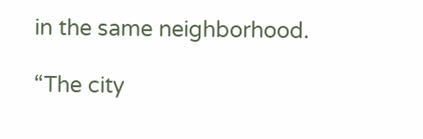in the same neighborhood.

“The city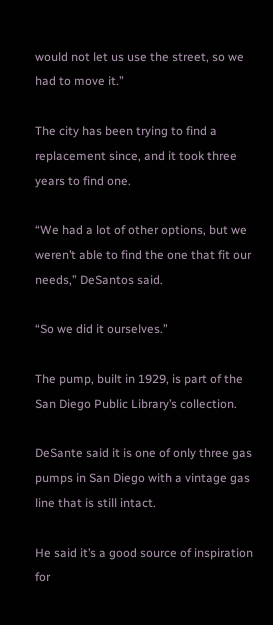would not let us use the street, so we had to move it.”

The city has been trying to find a replacement since, and it took three years to find one.

“We had a lot of other options, but we weren’t able to find the one that fit our needs,” DeSantos said.

“So we did it ourselves.”

The pump, built in 1929, is part of the San Diego Public Library’s collection.

DeSante said it is one of only three gas pumps in San Diego with a vintage gas line that is still intact.

He said it’s a good source of inspiration for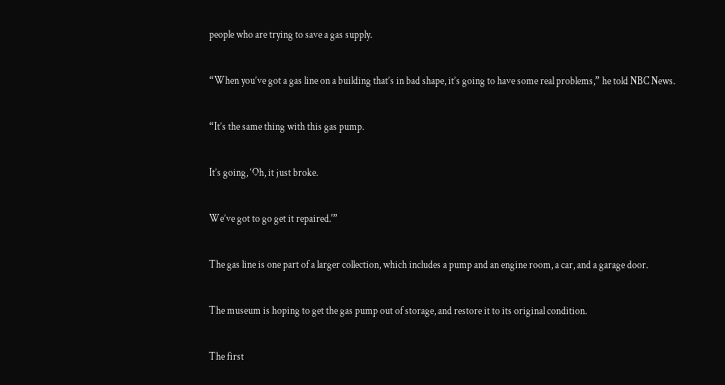people who are trying to save a gas supply.

“When you’ve got a gas line on a building that’s in bad shape, it’s going to have some real problems,” he told NBC News.

“It’s the same thing with this gas pump.

It’s going, ‘Oh, it just broke.

We’ve got to go get it repaired.'”

The gas line is one part of a larger collection, which includes a pump and an engine room, a car, and a garage door.

The museum is hoping to get the gas pump out of storage, and restore it to its original condition.

The first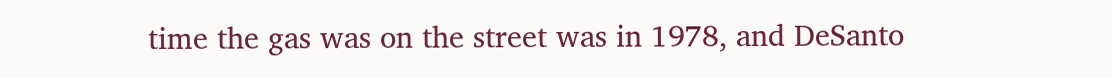time the gas was on the street was in 1978, and DeSanto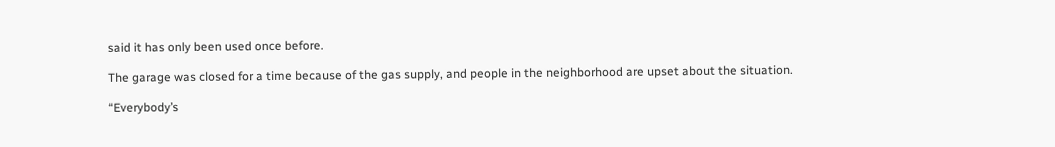said it has only been used once before.

The garage was closed for a time because of the gas supply, and people in the neighborhood are upset about the situation.

“Everybody’s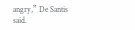angry,” De Santis said.